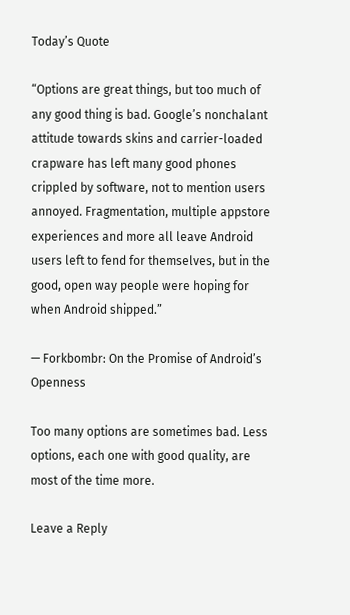Today’s Quote

“Options are great things, but too much of any good thing is bad. Google’s nonchalant attitude towards skins and carrier-loaded crapware has left many good phones crippled by software, not to mention users annoyed. Fragmentation, multiple appstore experiences and more all leave Android users left to fend for themselves, but in the good, open way people were hoping for when Android shipped.”

— Forkbombr: On the Promise of Android’s Openness

Too many options are sometimes bad. Less options, each one with good quality, are most of the time more.

Leave a Reply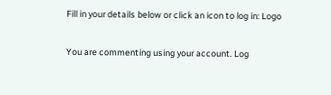Fill in your details below or click an icon to log in: Logo

You are commenting using your account. Log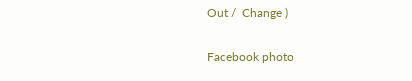Out /  Change )

Facebook photo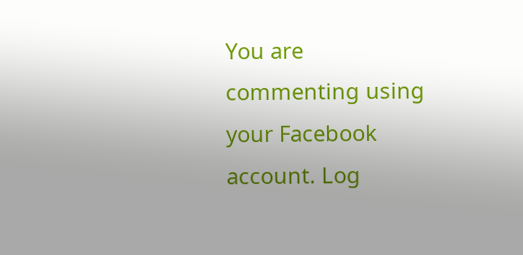You are commenting using your Facebook account. Log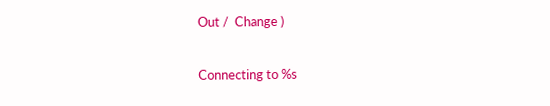Out /  Change )

Connecting to %s